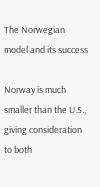The Norwegian model and its success

Norway is much smaller than the U.S., giving consideration to both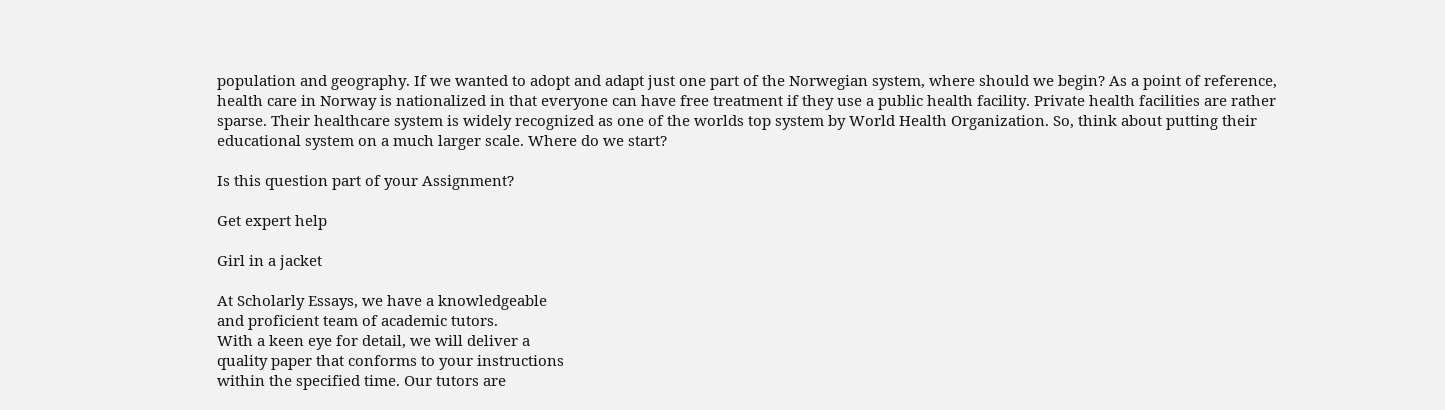population and geography. If we wanted to adopt and adapt just one part of the Norwegian system, where should we begin? As a point of reference, health care in Norway is nationalized in that everyone can have free treatment if they use a public health facility. Private health facilities are rather sparse. Their healthcare system is widely recognized as one of the worlds top system by World Health Organization. So, think about putting their educational system on a much larger scale. Where do we start?

Is this question part of your Assignment?

Get expert help

Girl in a jacket

At Scholarly Essays, we have a knowledgeable
and proficient team of academic tutors.
With a keen eye for detail, we will deliver a
quality paper that conforms to your instructions
within the specified time. Our tutors are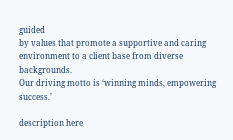guided
by values that promote a supportive and caring
environment to a client base from diverse backgrounds.
Our driving motto is ‘winning minds, empowering success.’

description here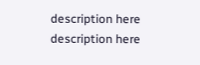description here description here